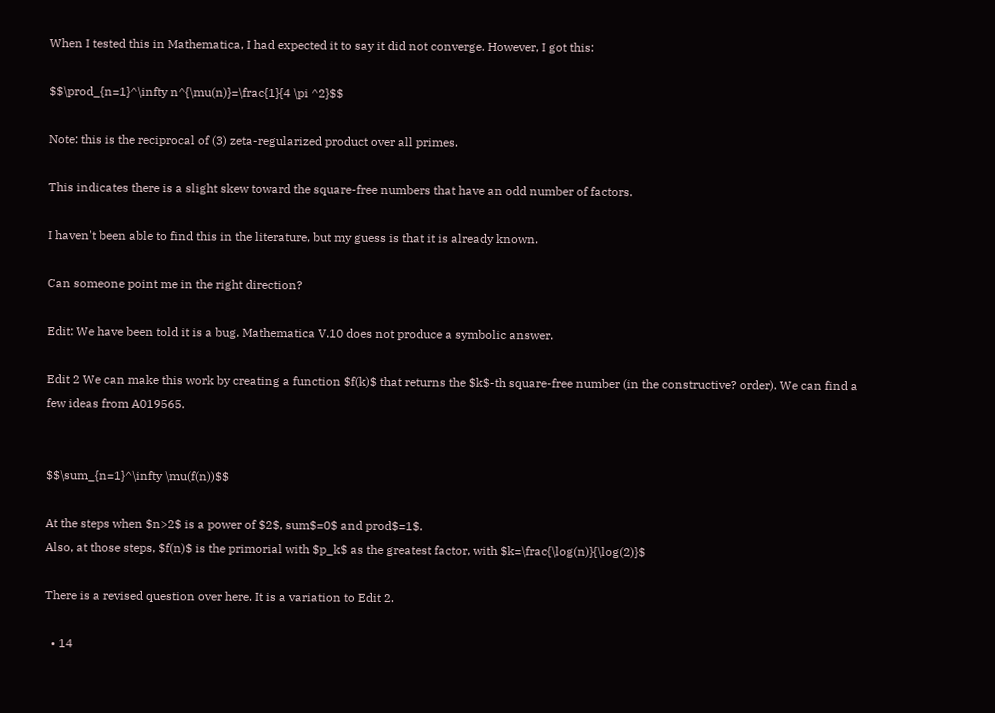When I tested this in Mathematica, I had expected it to say it did not converge. However, I got this:

$$\prod_{n=1}^\infty n^{\mu(n)}=\frac{1}{4 \pi ^2}$$

Note: this is the reciprocal of (3) zeta-regularized product over all primes.

This indicates there is a slight skew toward the square-free numbers that have an odd number of factors.

I haven't been able to find this in the literature, but my guess is that it is already known.

Can someone point me in the right direction?

Edit: We have been told it is a bug. Mathematica V.10 does not produce a symbolic answer.

Edit 2 We can make this work by creating a function $f(k)$ that returns the $k$-th square-free number (in the constructive? order). We can find a few ideas from A019565.


$$\sum_{n=1}^\infty \mu(f(n))$$

At the steps when $n>2$ is a power of $2$, sum$=0$ and prod$=1$.
Also, at those steps, $f(n)$ is the primorial with $p_k$ as the greatest factor, with $k=\frac{\log(n)}{\log(2)}$

There is a revised question over here. It is a variation to Edit 2.

  • 14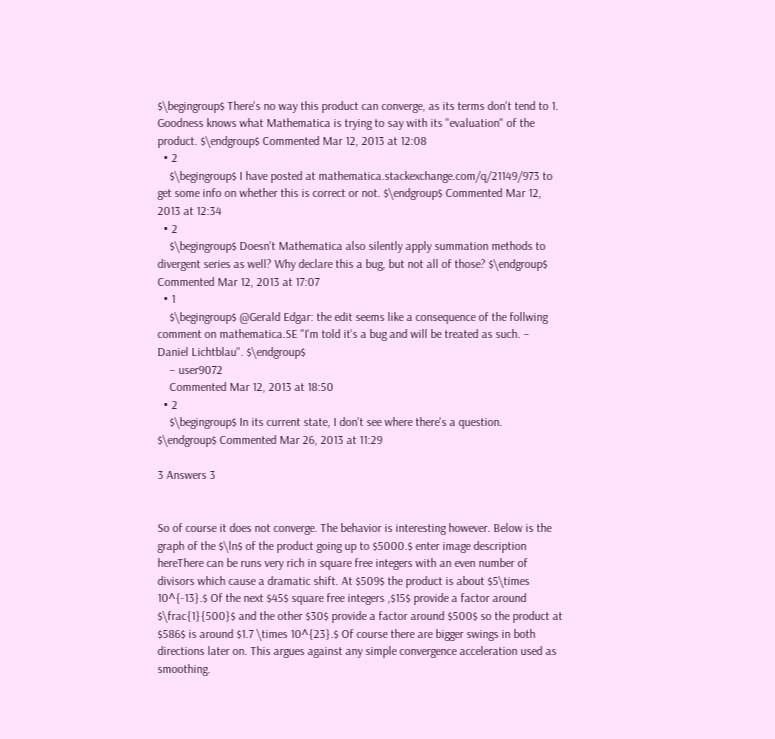$\begingroup$ There's no way this product can converge, as its terms don't tend to 1. Goodness knows what Mathematica is trying to say with its "evaluation" of the product. $\endgroup$ Commented Mar 12, 2013 at 12:08
  • 2
    $\begingroup$ I have posted at mathematica.stackexchange.com/q/21149/973 to get some info on whether this is correct or not. $\endgroup$ Commented Mar 12, 2013 at 12:34
  • 2
    $\begingroup$ Doesn't Mathematica also silently apply summation methods to divergent series as well? Why declare this a bug, but not all of those? $\endgroup$ Commented Mar 12, 2013 at 17:07
  • 1
    $\begingroup$ @Gerald Edgar: the edit seems like a consequence of the follwing comment on mathematica.SE "I'm told it's a bug and will be treated as such. – Daniel Lichtblau". $\endgroup$
    – user9072
    Commented Mar 12, 2013 at 18:50
  • 2
    $\begingroup$ In its current state, I don't see where there's a question. $\endgroup$ Commented Mar 26, 2013 at 11:29

3 Answers 3


So of course it does not converge. The behavior is interesting however. Below is the graph of the $\ln$ of the product going up to $5000.$ enter image description hereThere can be runs very rich in square free integers with an even number of divisors which cause a dramatic shift. At $509$ the product is about $5\times 10^{-13}.$ Of the next $45$ square free integers ,$15$ provide a factor around $\frac{1}{500}$ and the other $30$ provide a factor around $500$ so the product at $586$ is around $1.7 \times 10^{23}.$ Of course there are bigger swings in both directions later on. This argues against any simple convergence acceleration used as smoothing.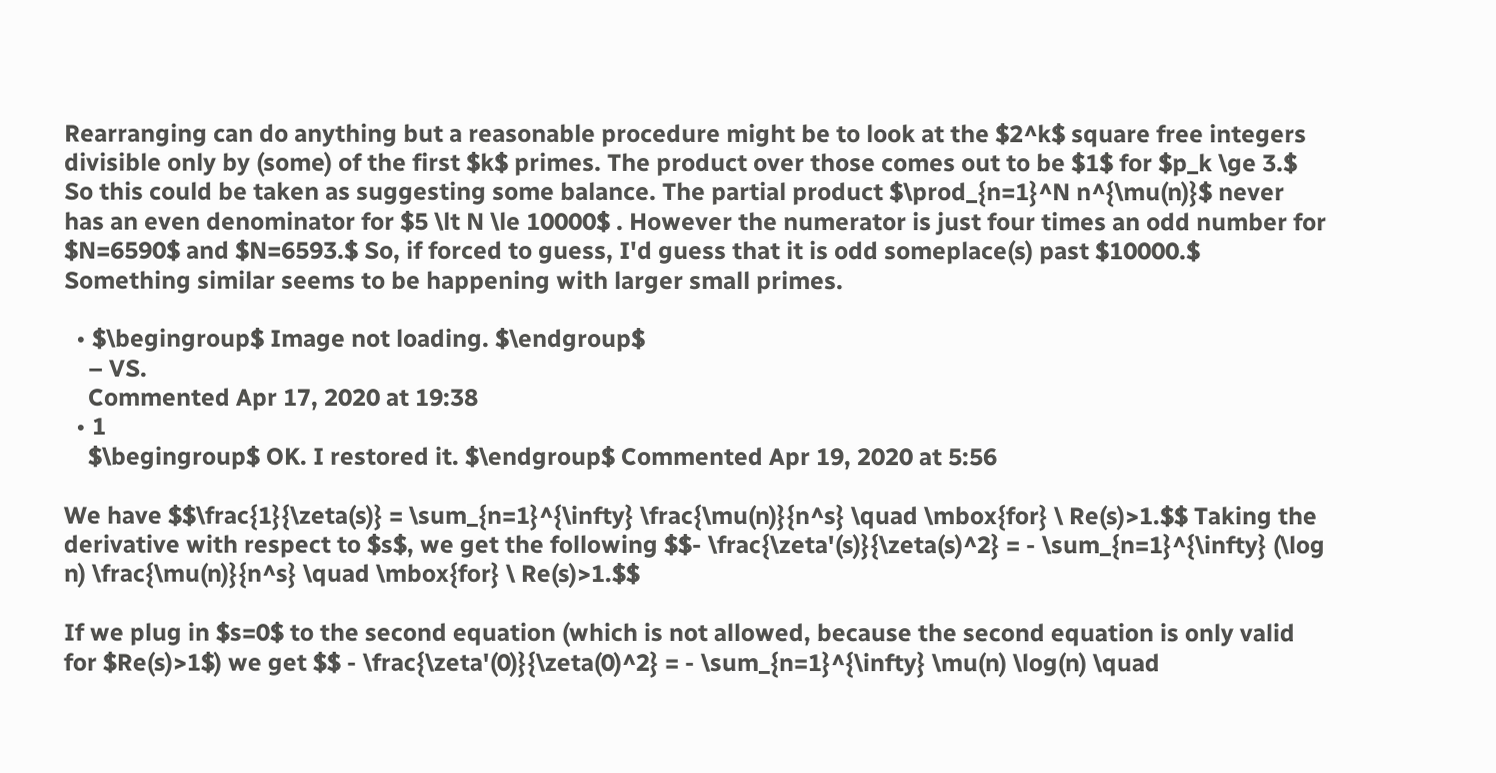Rearranging can do anything but a reasonable procedure might be to look at the $2^k$ square free integers divisible only by (some) of the first $k$ primes. The product over those comes out to be $1$ for $p_k \ge 3.$ So this could be taken as suggesting some balance. The partial product $\prod_{n=1}^N n^{\mu(n)}$ never has an even denominator for $5 \lt N \le 10000$ . However the numerator is just four times an odd number for $N=6590$ and $N=6593.$ So, if forced to guess, I'd guess that it is odd someplace(s) past $10000.$ Something similar seems to be happening with larger small primes.

  • $\begingroup$ Image not loading. $\endgroup$
    – VS.
    Commented Apr 17, 2020 at 19:38
  • 1
    $\begingroup$ OK. I restored it. $\endgroup$ Commented Apr 19, 2020 at 5:56

We have $$\frac{1}{\zeta(s)} = \sum_{n=1}^{\infty} \frac{\mu(n)}{n^s} \quad \mbox{for} \ Re(s)>1.$$ Taking the derivative with respect to $s$, we get the following $$- \frac{\zeta'(s)}{\zeta(s)^2} = - \sum_{n=1}^{\infty} (\log n) \frac{\mu(n)}{n^s} \quad \mbox{for} \ Re(s)>1.$$

If we plug in $s=0$ to the second equation (which is not allowed, because the second equation is only valid for $Re(s)>1$) we get $$ - \frac{\zeta'(0)}{\zeta(0)^2} = - \sum_{n=1}^{\infty} \mu(n) \log(n) \quad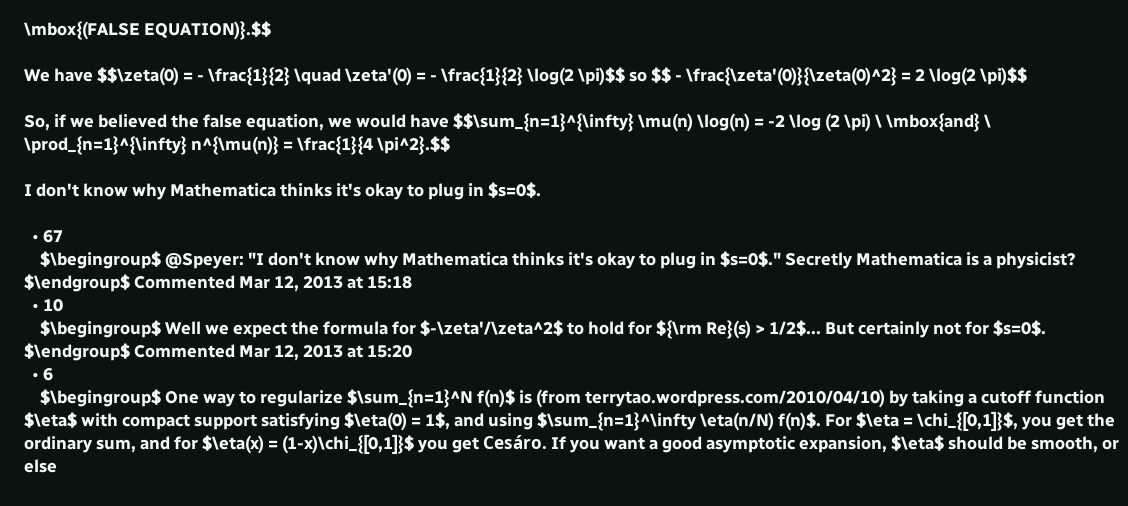\mbox{(FALSE EQUATION)}.$$

We have $$\zeta(0) = - \frac{1}{2} \quad \zeta'(0) = - \frac{1}{2} \log(2 \pi)$$ so $$ - \frac{\zeta'(0)}{\zeta(0)^2} = 2 \log(2 \pi)$$

So, if we believed the false equation, we would have $$\sum_{n=1}^{\infty} \mu(n) \log(n) = -2 \log (2 \pi) \ \mbox{and} \ \prod_{n=1}^{\infty} n^{\mu(n)} = \frac{1}{4 \pi^2}.$$

I don't know why Mathematica thinks it's okay to plug in $s=0$.

  • 67
    $\begingroup$ @Speyer: "I don't know why Mathematica thinks it's okay to plug in $s=0$." Secretly Mathematica is a physicist? $\endgroup$ Commented Mar 12, 2013 at 15:18
  • 10
    $\begingroup$ Well we expect the formula for $-\zeta'/\zeta^2$ to hold for ${\rm Re}(s) > 1/2$... But certainly not for $s=0$. $\endgroup$ Commented Mar 12, 2013 at 15:20
  • 6
    $\begingroup$ One way to regularize $\sum_{n=1}^N f(n)$ is (from terrytao.wordpress.com/2010/04/10) by taking a cutoff function $\eta$ with compact support satisfying $\eta(0) = 1$, and using $\sum_{n=1}^\infty \eta(n/N) f(n)$. For $\eta = \chi_{[0,1]}$, you get the ordinary sum, and for $\eta(x) = (1-x)\chi_{[0,1]}$ you get Cesáro. If you want a good asymptotic expansion, $\eta$ should be smooth, or else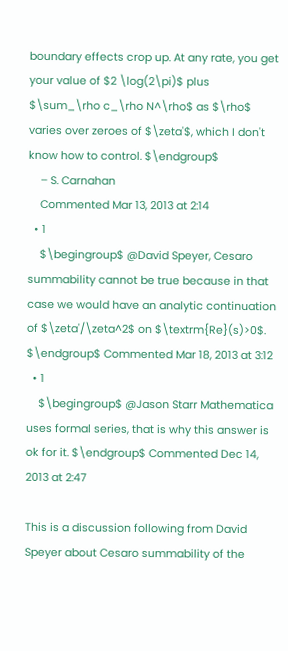boundary effects crop up. At any rate, you get your value of $2 \log(2\pi)$ plus $\sum_\rho c_\rho N^\rho$ as $\rho$ varies over zeroes of $\zeta'$, which I don't know how to control. $\endgroup$
    – S. Carnahan
    Commented Mar 13, 2013 at 2:14
  • 1
    $\begingroup$ @David Speyer, Cesaro summability cannot be true because in that case we would have an analytic continuation of $\zeta'/\zeta^2$ on $\textrm{Re}(s)>0$. $\endgroup$ Commented Mar 18, 2013 at 3:12
  • 1
    $\begingroup$ @Jason Starr Mathematica uses formal series, that is why this answer is ok for it. $\endgroup$ Commented Dec 14, 2013 at 2:47

This is a discussion following from David Speyer about Cesaro summability of the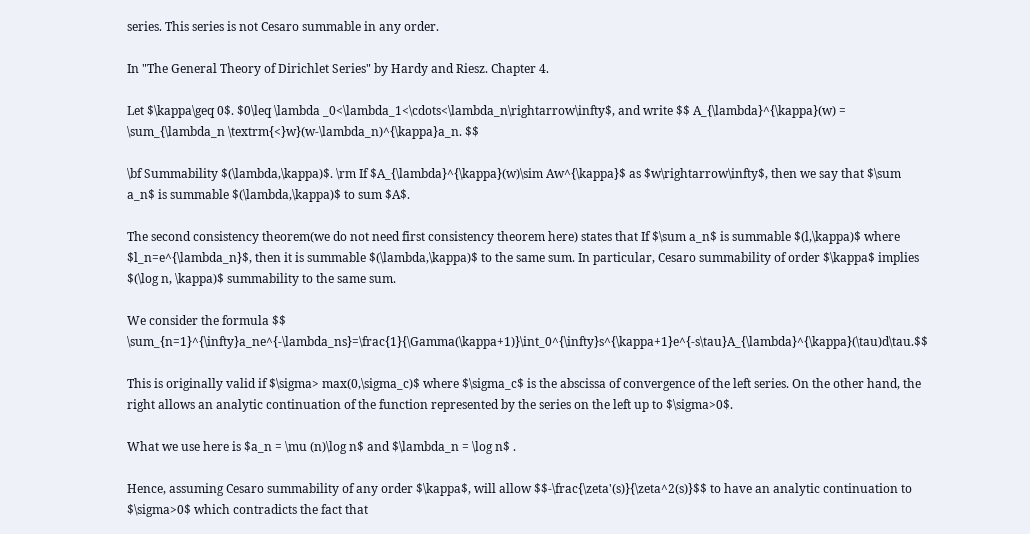series. This series is not Cesaro summable in any order.

In "The General Theory of Dirichlet Series" by Hardy and Riesz. Chapter 4.

Let $\kappa\geq 0$. $0\leq \lambda _0<\lambda_1<\cdots<\lambda_n\rightarrow\infty$, and write $$ A_{\lambda}^{\kappa}(w) = \sum_{\lambda_n \textrm{<}w}(w-\lambda_n)^{\kappa}a_n. $$

\bf Summability $(\lambda,\kappa)$. \rm If $A_{\lambda}^{\kappa}(w)\sim Aw^{\kappa}$ as $w\rightarrow\infty$, then we say that $\sum a_n$ is summable $(\lambda,\kappa)$ to sum $A$.

The second consistency theorem(we do not need first consistency theorem here) states that If $\sum a_n$ is summable $(l,\kappa)$ where $l_n=e^{\lambda_n}$, then it is summable $(\lambda,\kappa)$ to the same sum. In particular, Cesaro summability of order $\kappa$ implies $(\log n, \kappa)$ summability to the same sum.

We consider the formula $$ \sum_{n=1}^{\infty}a_ne^{-\lambda_ns}=\frac{1}{\Gamma(\kappa+1)}\int_0^{\infty}s^{\kappa+1}e^{-s\tau}A_{\lambda}^{\kappa}(\tau)d\tau.$$

This is originally valid if $\sigma> max(0,\sigma_c)$ where $\sigma_c$ is the abscissa of convergence of the left series. On the other hand, the right allows an analytic continuation of the function represented by the series on the left up to $\sigma>0$.

What we use here is $a_n = \mu (n)\log n$ and $\lambda_n = \log n$ .

Hence, assuming Cesaro summability of any order $\kappa$, will allow $$-\frac{\zeta'(s)}{\zeta^2(s)}$$ to have an analytic continuation to $\sigma>0$ which contradicts the fact that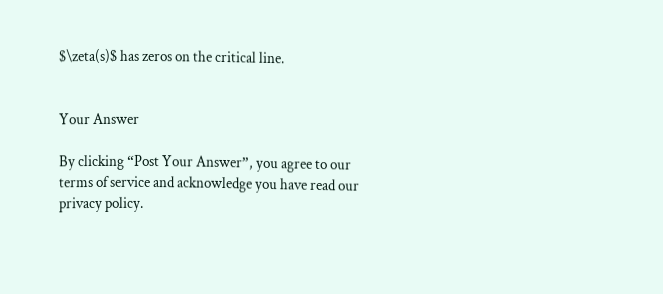$\zeta(s)$ has zeros on the critical line.


Your Answer

By clicking “Post Your Answer”, you agree to our terms of service and acknowledge you have read our privacy policy.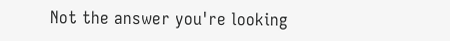Not the answer you're looking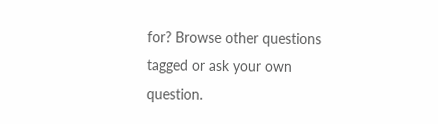for? Browse other questions tagged or ask your own question.